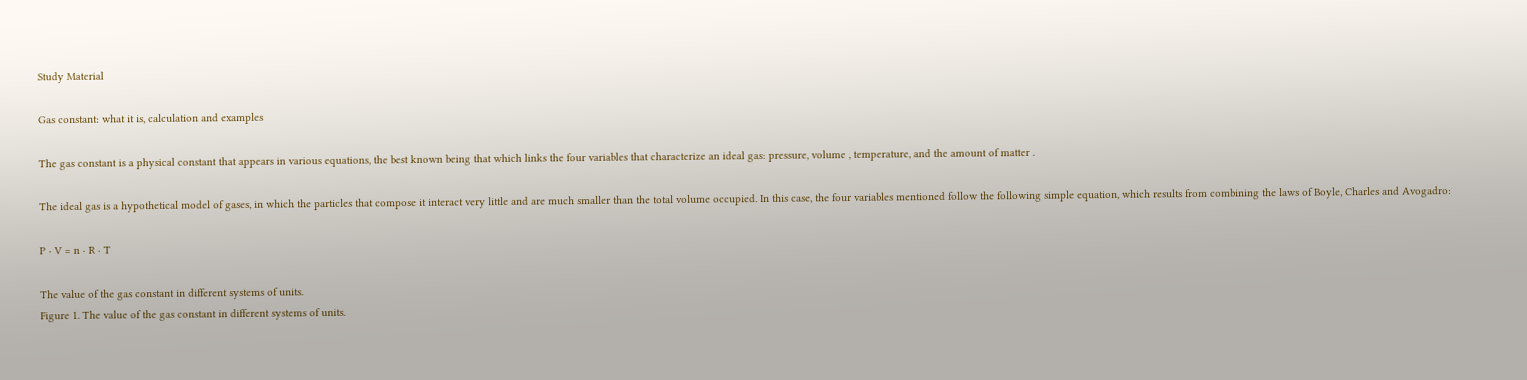Study Material

Gas constant: what it is, calculation and examples

The gas constant is a physical constant that appears in various equations, the best known being that which links the four variables that characterize an ideal gas: pressure, volume , temperature, and the amount of matter .

The ideal gas is a hypothetical model of gases, in which the particles that compose it interact very little and are much smaller than the total volume occupied. In this case, the four variables mentioned follow the following simple equation, which results from combining the laws of Boyle, Charles and Avogadro:

P ∙ V = n ∙ R ∙ T

The value of the gas constant in different systems of units.
Figure 1. The value of the gas constant in different systems of units.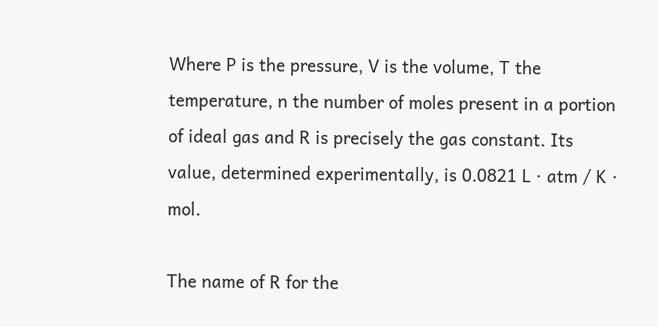Where P is the pressure, V is the volume, T the temperature, n the number of moles present in a portion of ideal gas and R is precisely the gas constant. Its value, determined experimentally, is 0.0821 L ∙ atm / K ∙ mol.

The name of R for the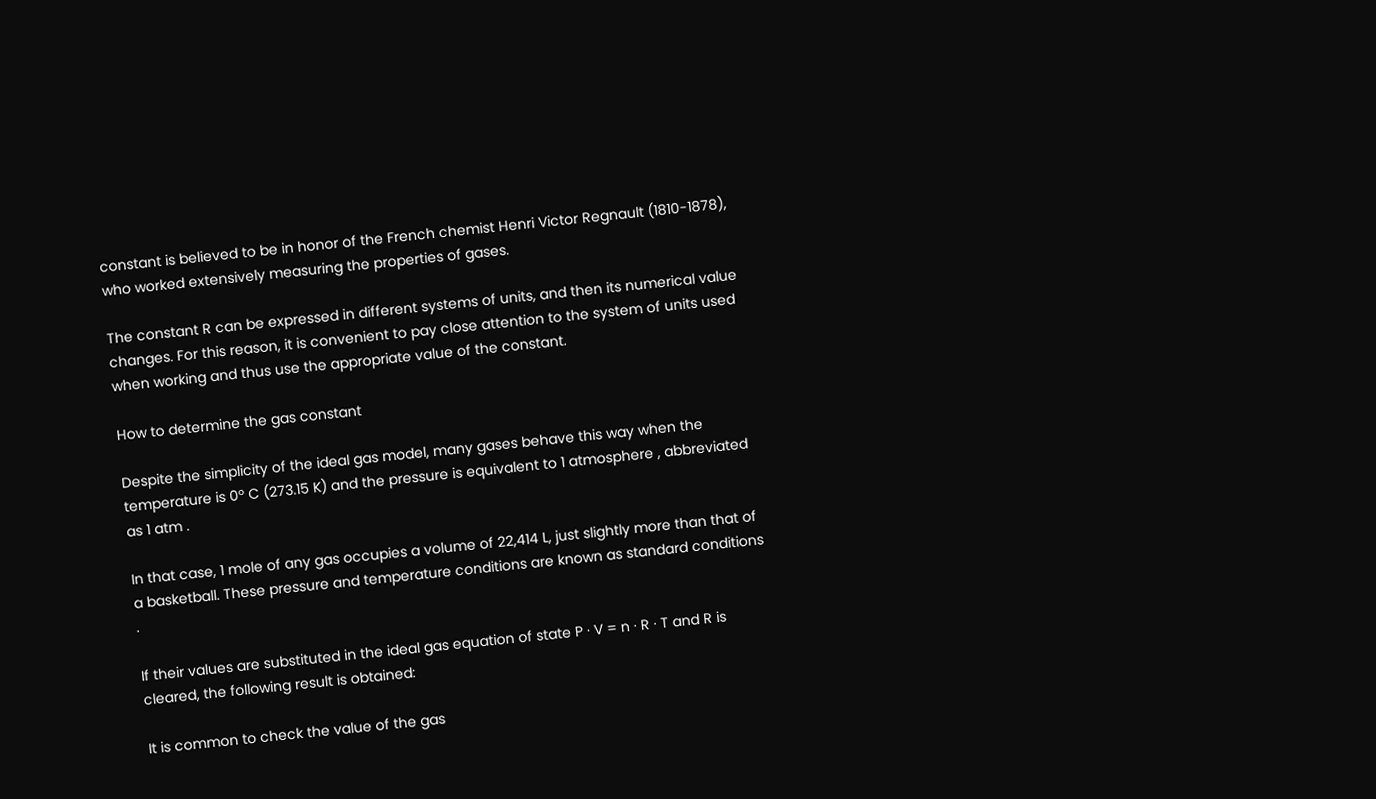constant is believed to be in honor of the French chemist Henri Victor Regnault (1810-1878), who worked extensively measuring the properties of gases.

The constant R can be expressed in different systems of units, and then its numerical value changes. For this reason, it is convenient to pay close attention to the system of units used when working and thus use the appropriate value of the constant.

How to determine the gas constant

Despite the simplicity of the ideal gas model, many gases behave this way when the temperature is 0º C (273.15 K) and the pressure is equivalent to 1 atmosphere , abbreviated as 1 atm .

In that case, 1 mole of any gas occupies a volume of 22,414 L, just slightly more than that of a basketball. These pressure and temperature conditions are known as standard conditions .

If their values are substituted in the ideal gas equation of state P ∙ V = n ∙ R ∙ T and R is cleared, the following result is obtained:

It is common to check the value of the gas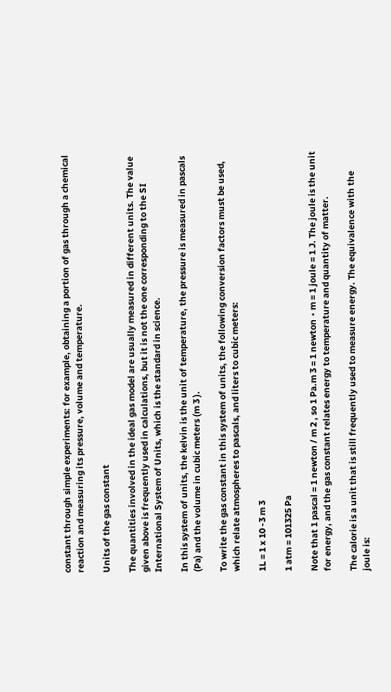constant through simple experiments: for example, obtaining a portion of gas through a chemical reaction and measuring its pressure, volume and temperature.

Units of the gas constant

The quantities involved in the ideal gas model are usually measured in different units. The value given above is frequently used in calculations, but it is not the one corresponding to the SI International System of Units, which is the standard in science.

In this system of units, the kelvin is the unit of temperature, the pressure is measured in pascals (Pa) and the volume in cubic meters (m 3 ).

To write the gas constant in this system of units, the following conversion factors must be used, which relate atmospheres to pascals, and liters to cubic meters:

1L = 1 x 10 -3 m 3

1 atm = 101325 Pa

Note that 1 pascal = 1 newton / m 2 , so 1 Pa.m 3 = 1 newton ∙ m = 1 joule = 1 J. The joule is the unit for energy, and the gas constant relates energy to temperature and quantity of matter.

The calorie is a unit that is still frequently used to measure energy. The equivalence with the joule is: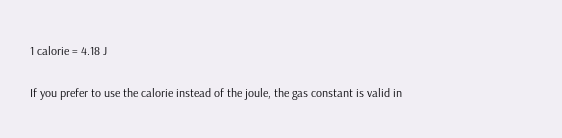1 calorie = 4.18 J

If you prefer to use the calorie instead of the joule, the gas constant is valid in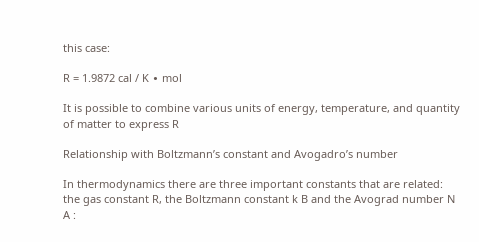this case:

R = 1.9872 cal / K ∙ mol

It is possible to combine various units of energy, temperature, and quantity of matter to express R

Relationship with Boltzmann’s constant and Avogadro’s number

In thermodynamics there are three important constants that are related: the gas constant R, the Boltzmann constant k B and the Avograd number N A :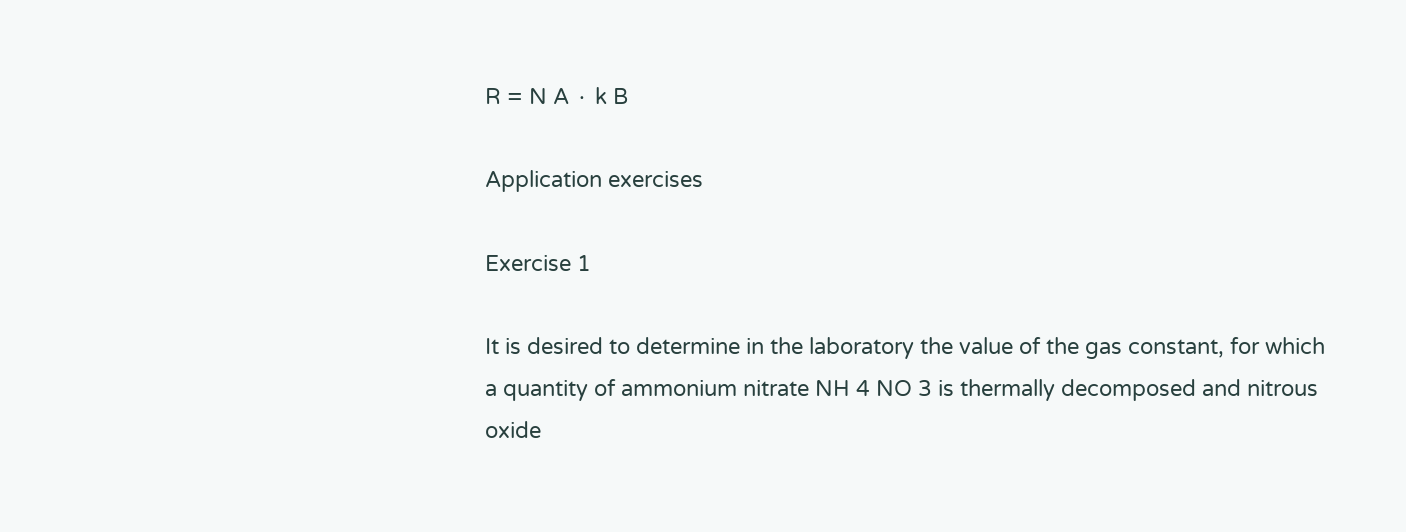R = N A ∙ k B

Application exercises

Exercise 1

It is desired to determine in the laboratory the value of the gas constant, for which a quantity of ammonium nitrate NH 4 NO 3 is thermally decomposed and nitrous oxide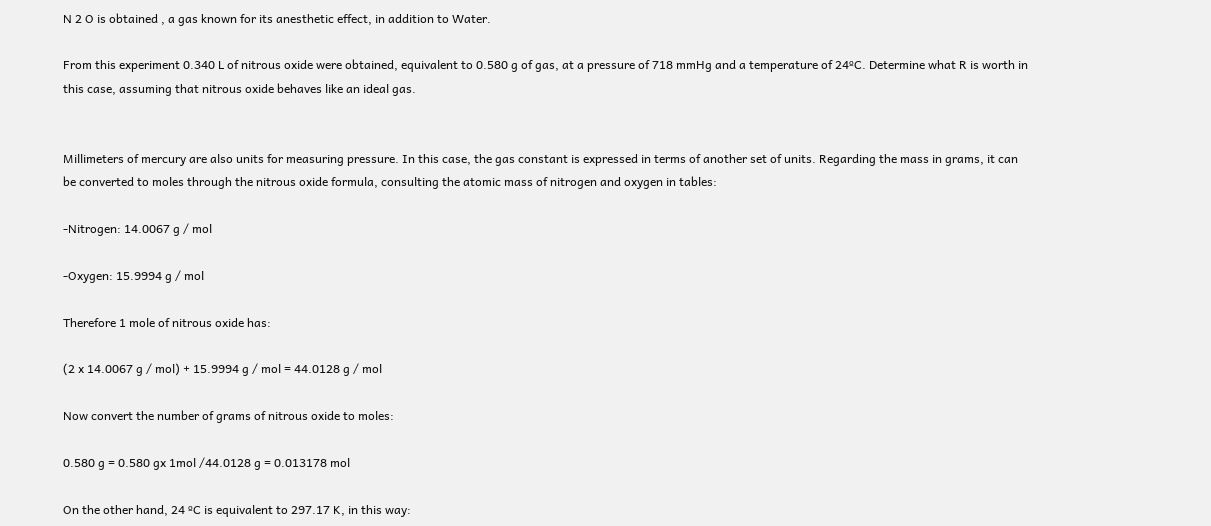N 2 O is obtained , a gas known for its anesthetic effect, in addition to Water.

From this experiment 0.340 L of nitrous oxide were obtained, equivalent to 0.580 g of gas, at a pressure of 718 mmHg and a temperature of 24ºC. Determine what R is worth in this case, assuming that nitrous oxide behaves like an ideal gas.


Millimeters of mercury are also units for measuring pressure. In this case, the gas constant is expressed in terms of another set of units. Regarding the mass in grams, it can be converted to moles through the nitrous oxide formula, consulting the atomic mass of nitrogen and oxygen in tables:

-Nitrogen: 14.0067 g / mol

-Oxygen: 15.9994 g / mol

Therefore 1 mole of nitrous oxide has:

(2 x 14.0067 g / mol) + 15.9994 g / mol = 44.0128 g / mol

Now convert the number of grams of nitrous oxide to moles:

0.580 g = 0.580 gx 1mol /44.0128 g = 0.013178 mol

On the other hand, 24 ºC is equivalent to 297.17 K, in this way: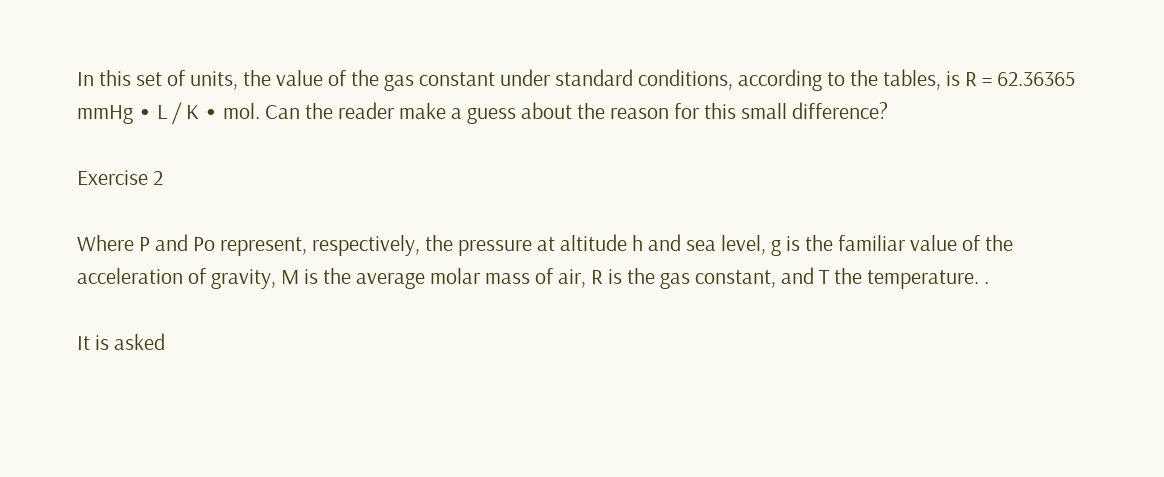In this set of units, the value of the gas constant under standard conditions, according to the tables, is R = 62.36365 mmHg ∙ L / K ∙ mol. Can the reader make a guess about the reason for this small difference?

Exercise 2

Where P and Po represent, respectively, the pressure at altitude h and sea level, g is the familiar value of the acceleration of gravity, M is the average molar mass of air, R is the gas constant, and T the temperature. .

It is asked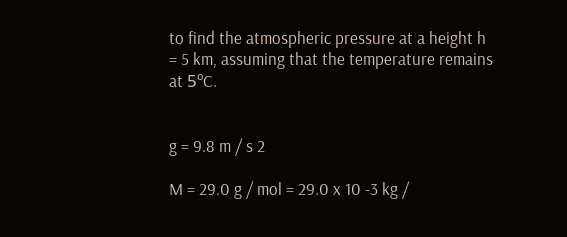to find the atmospheric pressure at a height h = 5 km, assuming that the temperature remains at 5ºC.


g = 9.8 m / s 2

M = 29.0 g / mol = 29.0 x 10 -3 kg /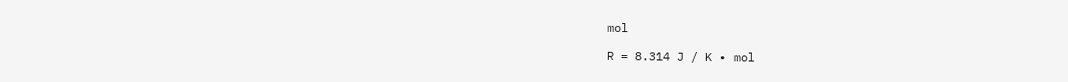mol

R = 8.314 J / K ∙ mol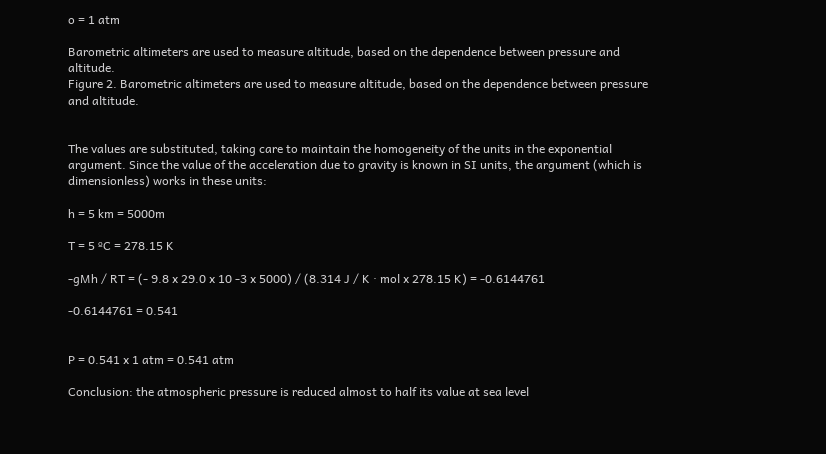o = 1 atm

Barometric altimeters are used to measure altitude, based on the dependence between pressure and altitude.
Figure 2. Barometric altimeters are used to measure altitude, based on the dependence between pressure and altitude.


The values are substituted, taking care to maintain the homogeneity of the units in the exponential argument. Since the value of the acceleration due to gravity is known in SI units, the argument (which is dimensionless) works in these units:

h = 5 km = 5000m

T = 5 ºC = 278.15 K

-gMh / RT = (- 9.8 x 29.0 x 10 -3 x 5000) / (8.314 J / K ∙ mol x 278.15 K) = -0.6144761

-0.6144761 = 0.541


P = 0.541 x 1 atm = 0.541 atm

Conclusion: the atmospheric pressure is reduced almost to half its value at sea level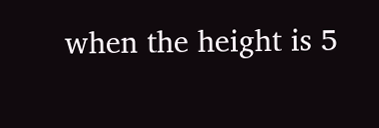when the height is 5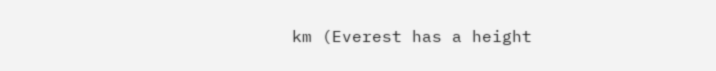km (Everest has a height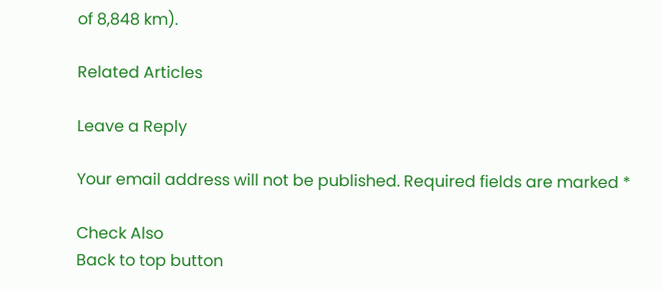of 8,848 km).

Related Articles

Leave a Reply

Your email address will not be published. Required fields are marked *

Check Also
Back to top button